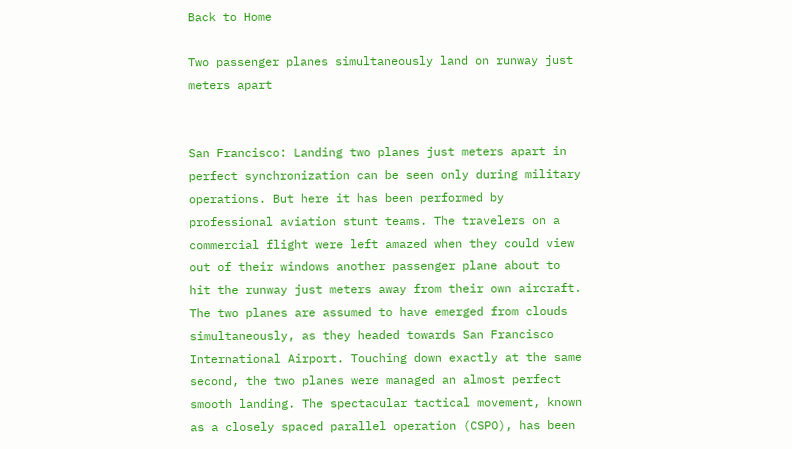Back to Home

Two passenger planes simultaneously land on runway just meters apart


San Francisco: Landing two planes just meters apart in perfect synchronization can be seen only during military operations. But here it has been performed by professional aviation stunt teams. The travelers on a commercial flight were left amazed when they could view out of their windows another passenger plane about to hit the runway just meters away from their own aircraft. The two planes are assumed to have emerged from clouds simultaneously, as they headed towards San Francisco International Airport. Touching down exactly at the same second, the two planes were managed an almost perfect smooth landing. The spectacular tactical movement, known as a closely spaced parallel operation (CSPO), has been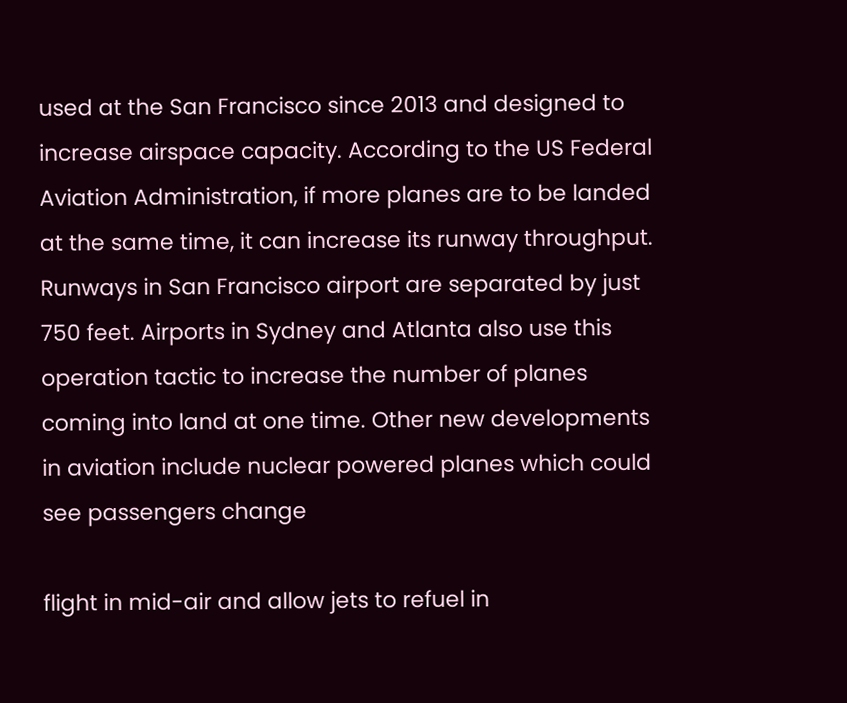used at the San Francisco since 2013 and designed to increase airspace capacity. According to the US Federal Aviation Administration, if more planes are to be landed at the same time, it can increase its runway throughput. Runways in San Francisco airport are separated by just 750 feet. Airports in Sydney and Atlanta also use this operation tactic to increase the number of planes coming into land at one time. Other new developments in aviation include nuclear powered planes which could see passengers change

flight in mid-air and allow jets to refuel in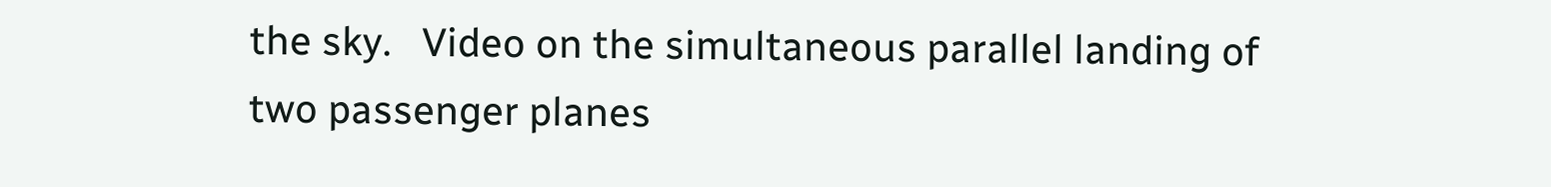the sky.   Video on the simultaneous parallel landing of two passenger planes